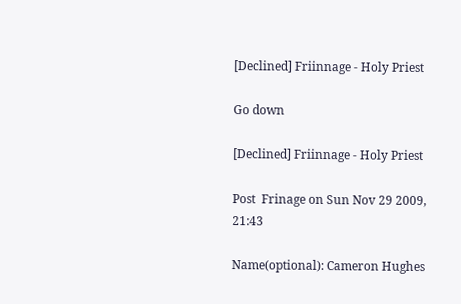[Declined] Friinnage - Holy Priest

Go down

[Declined] Friinnage - Holy Priest

Post  Frinage on Sun Nov 29 2009, 21:43

Name(optional): Cameron Hughes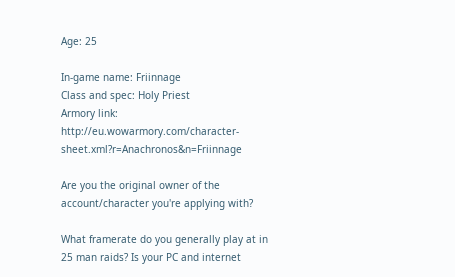Age: 25

In-game name: Friinnage
Class and spec: Holy Priest
Armory link: http://eu.wowarmory.com/character-sheet.xml?r=Anachronos&n=Friinnage

Are you the original owner of the account/character you're applying with?

What framerate do you generally play at in 25 man raids? Is your PC and internet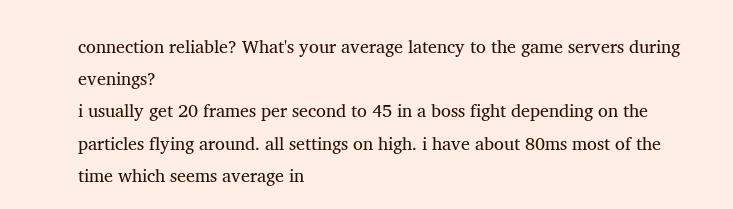connection reliable? What's your average latency to the game servers during evenings?
i usually get 20 frames per second to 45 in a boss fight depending on the particles flying around. all settings on high. i have about 80ms most of the time which seems average in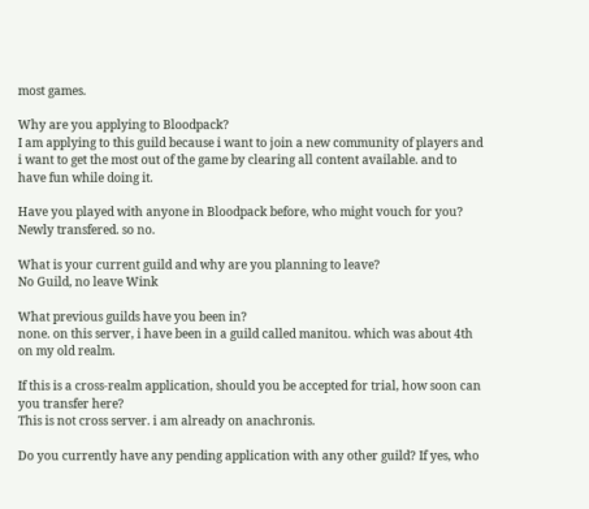most games.

Why are you applying to Bloodpack?
I am applying to this guild because i want to join a new community of players and i want to get the most out of the game by clearing all content available. and to have fun while doing it.

Have you played with anyone in Bloodpack before, who might vouch for you?
Newly transfered. so no.

What is your current guild and why are you planning to leave?
No Guild, no leave Wink

What previous guilds have you been in?
none. on this server, i have been in a guild called manitou. which was about 4th on my old realm.

If this is a cross-realm application, should you be accepted for trial, how soon can you transfer here?
This is not cross server. i am already on anachronis.

Do you currently have any pending application with any other guild? If yes, who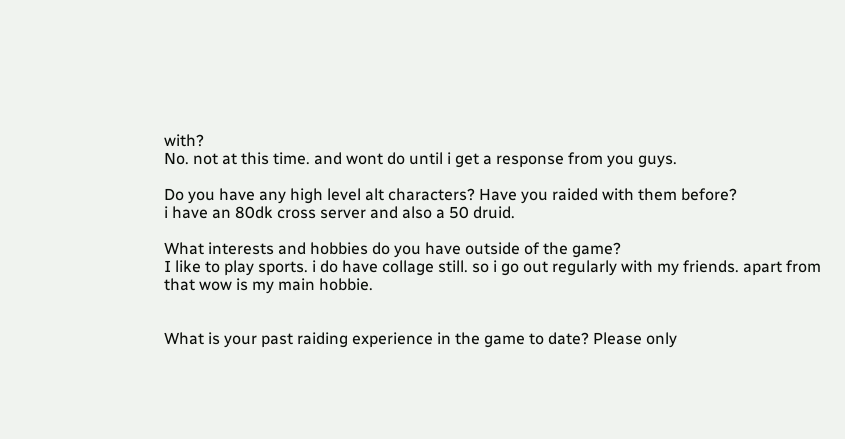with?
No. not at this time. and wont do until i get a response from you guys.

Do you have any high level alt characters? Have you raided with them before?
i have an 80dk cross server and also a 50 druid.

What interests and hobbies do you have outside of the game?
I like to play sports. i do have collage still. so i go out regularly with my friends. apart from that wow is my main hobbie.


What is your past raiding experience in the game to date? Please only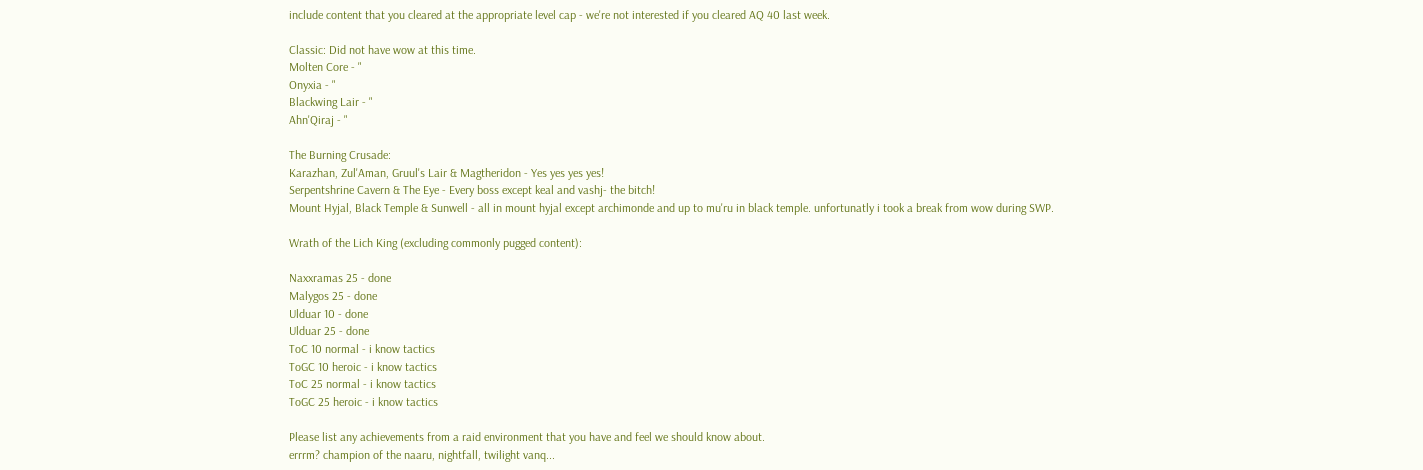include content that you cleared at the appropriate level cap - we're not interested if you cleared AQ 40 last week.

Classic: Did not have wow at this time.
Molten Core - "
Onyxia - "
Blackwing Lair - "
Ahn'Qiraj - "

The Burning Crusade:
Karazhan, Zul'Aman, Gruul's Lair & Magtheridon - Yes yes yes yes!
Serpentshrine Cavern & The Eye - Every boss except keal and vashj- the bitch!
Mount Hyjal, Black Temple & Sunwell - all in mount hyjal except archimonde and up to mu'ru in black temple. unfortunatly i took a break from wow during SWP.

Wrath of the Lich King (excluding commonly pugged content):

Naxxramas 25 - done
Malygos 25 - done
Ulduar 10 - done
Ulduar 25 - done
ToC 10 normal - i know tactics
ToGC 10 heroic - i know tactics
ToC 25 normal - i know tactics
ToGC 25 heroic - i know tactics

Please list any achievements from a raid environment that you have and feel we should know about.
errrm? champion of the naaru, nightfall, twilight vanq...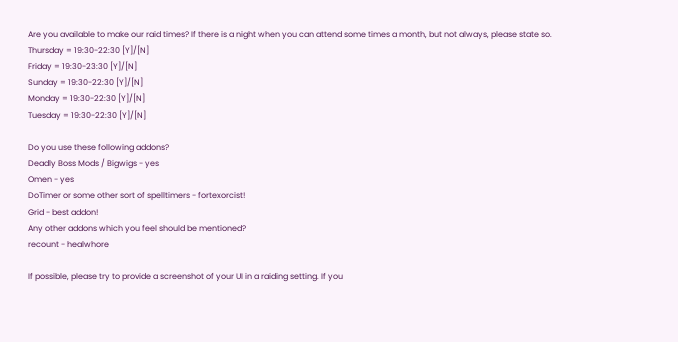Are you available to make our raid times? If there is a night when you can attend some times a month, but not always, please state so.
Thursday = 19:30-22:30 [Y]/[N]
Friday = 19:30-23:30 [Y]/[N]
Sunday = 19:30-22:30 [Y]/[N]
Monday = 19:30-22:30 [Y]/[N]
Tuesday = 19:30-22:30 [Y]/[N]

Do you use these following addons?
Deadly Boss Mods / Bigwigs - yes
Omen - yes
DoTimer or some other sort of spelltimers - fortexorcist!
Grid - best addon!
Any other addons which you feel should be mentioned?
recount - healwhore

If possible, please try to provide a screenshot of your UI in a raiding setting. If you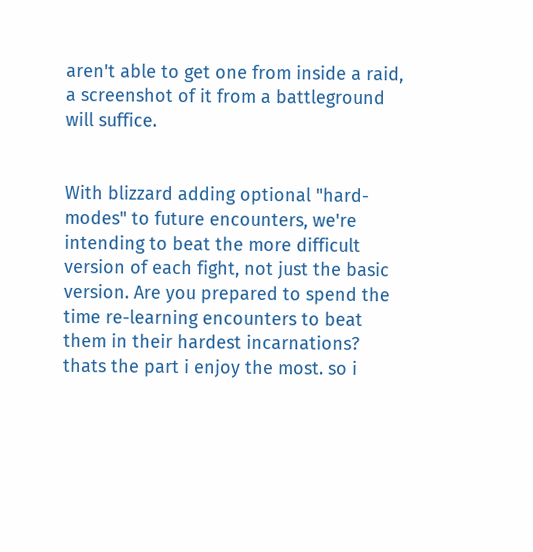aren't able to get one from inside a raid, a screenshot of it from a battleground will suffice.


With blizzard adding optional "hard-modes" to future encounters, we're intending to beat the more difficult version of each fight, not just the basic version. Are you prepared to spend the time re-learning encounters to beat them in their hardest incarnations?
thats the part i enjoy the most. so i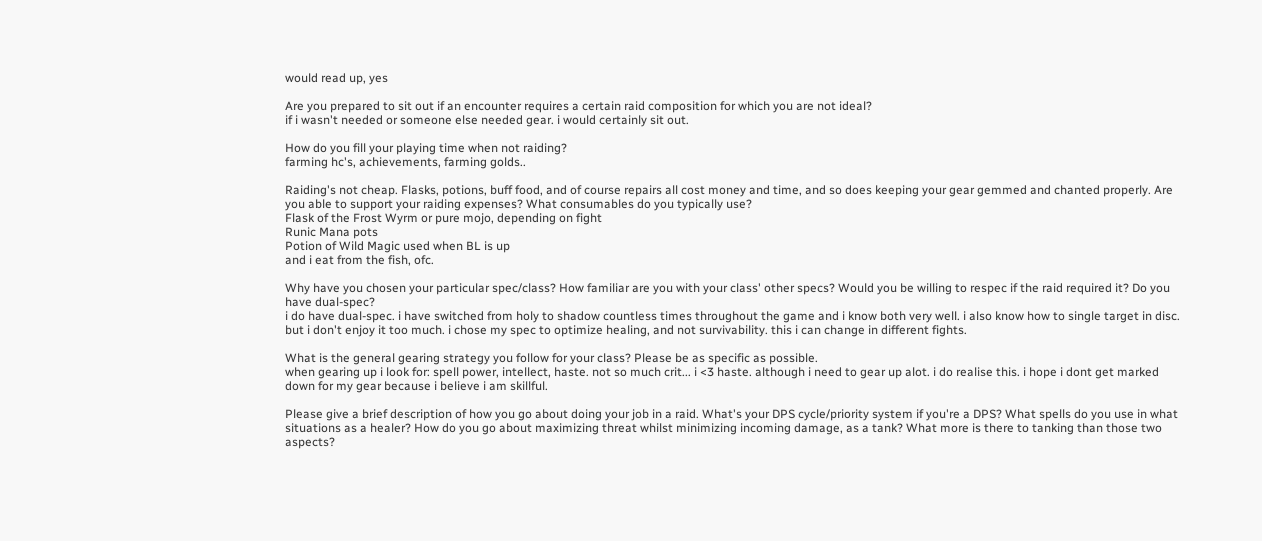would read up, yes

Are you prepared to sit out if an encounter requires a certain raid composition for which you are not ideal?
if i wasn't needed or someone else needed gear. i would certainly sit out.

How do you fill your playing time when not raiding?
farming hc's, achievements, farming golds..

Raiding's not cheap. Flasks, potions, buff food, and of course repairs all cost money and time, and so does keeping your gear gemmed and chanted properly. Are you able to support your raiding expenses? What consumables do you typically use?
Flask of the Frost Wyrm or pure mojo, depending on fight
Runic Mana pots
Potion of Wild Magic used when BL is up
and i eat from the fish, ofc.

Why have you chosen your particular spec/class? How familiar are you with your class' other specs? Would you be willing to respec if the raid required it? Do you have dual-spec?
i do have dual-spec. i have switched from holy to shadow countless times throughout the game and i know both very well. i also know how to single target in disc. but i don't enjoy it too much. i chose my spec to optimize healing, and not survivability. this i can change in different fights.

What is the general gearing strategy you follow for your class? Please be as specific as possible.
when gearing up i look for: spell power, intellect, haste. not so much crit... i <3 haste. although i need to gear up alot. i do realise this. i hope i dont get marked down for my gear because i believe i am skillful.

Please give a brief description of how you go about doing your job in a raid. What's your DPS cycle/priority system if you're a DPS? What spells do you use in what situations as a healer? How do you go about maximizing threat whilst minimizing incoming damage, as a tank? What more is there to tanking than those two aspects?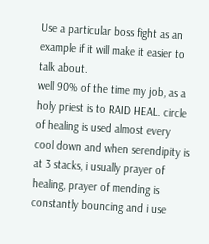Use a particular boss fight as an example if it will make it easier to talk about.
well 90% of the time my job, as a holy priest is to RAID HEAL. circle of healing is used almost every cool down and when serendipity is at 3 stacks, i usually prayer of healing, prayer of mending is constantly bouncing and i use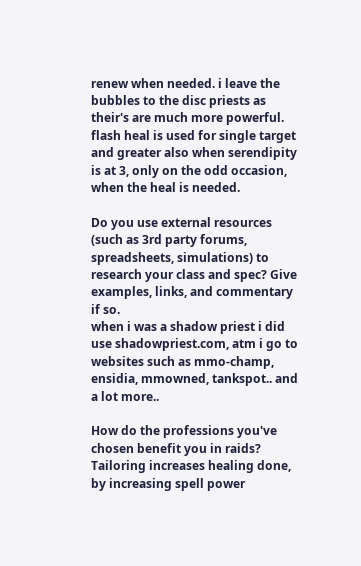renew when needed. i leave the bubbles to the disc priests as their's are much more powerful. flash heal is used for single target and greater also when serendipity is at 3, only on the odd occasion, when the heal is needed.

Do you use external resources (such as 3rd party forums, spreadsheets, simulations) to research your class and spec? Give examples, links, and commentary if so.
when i was a shadow priest i did use shadowpriest.com, atm i go to websites such as mmo-champ, ensidia, mmowned, tankspot.. and a lot more..

How do the professions you've chosen benefit you in raids?
Tailoring increases healing done, by increasing spell power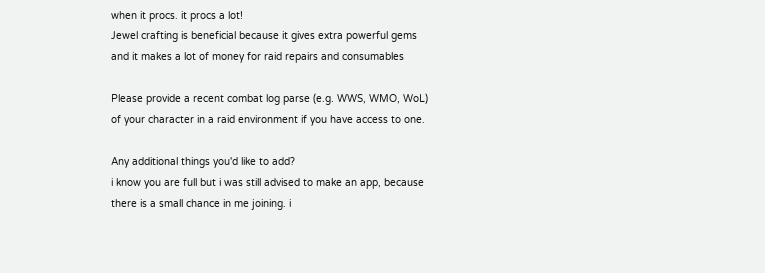when it procs. it procs a lot!
Jewel crafting is beneficial because it gives extra powerful gems and it makes a lot of money for raid repairs and consumables

Please provide a recent combat log parse (e.g. WWS, WMO, WoL) of your character in a raid environment if you have access to one.

Any additional things you'd like to add?
i know you are full but i was still advised to make an app, because there is a small chance in me joining. i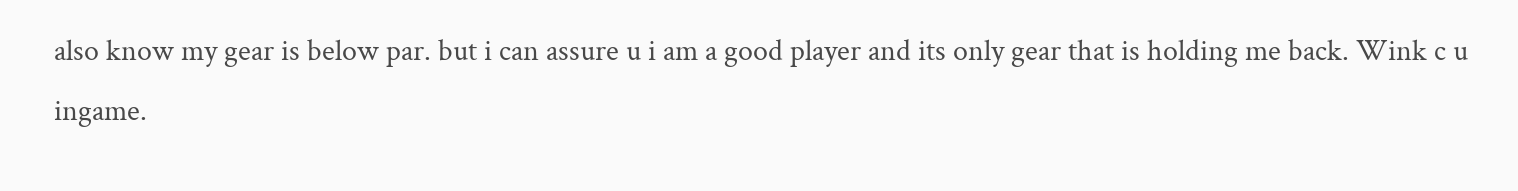also know my gear is below par. but i can assure u i am a good player and its only gear that is holding me back. Wink c u ingame.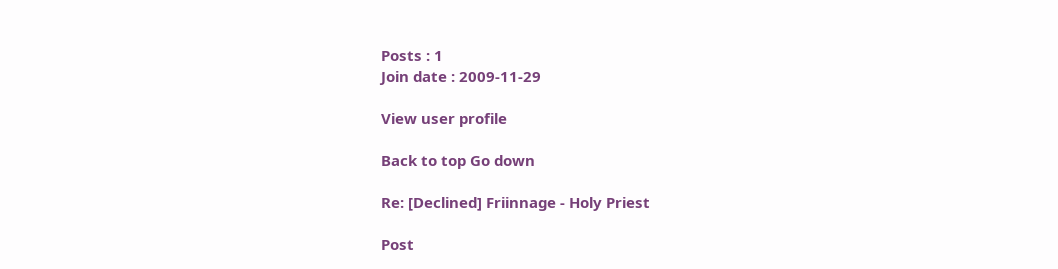Posts : 1
Join date : 2009-11-29

View user profile

Back to top Go down

Re: [Declined] Friinnage - Holy Priest

Post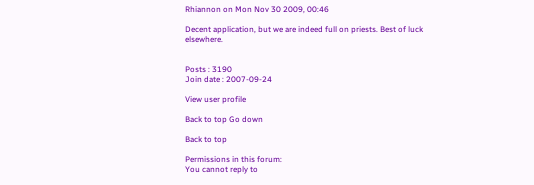Rhiannon on Mon Nov 30 2009, 00:46

Decent application, but we are indeed full on priests. Best of luck elsewhere.


Posts : 3190
Join date : 2007-09-24

View user profile

Back to top Go down

Back to top

Permissions in this forum:
You cannot reply to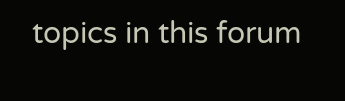topics in this forum